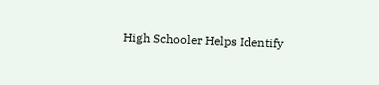High Schooler Helps Identify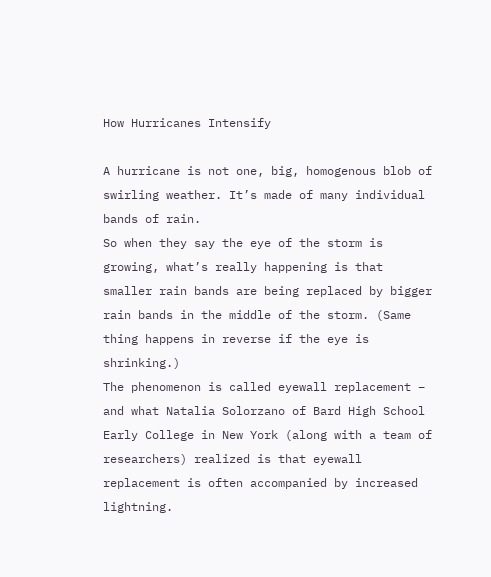How Hurricanes Intensify

A hurricane is not one, big, homogenous blob of swirling weather. It’s made of many individual bands of rain.
So when they say the eye of the storm is growing, what’s really happening is that smaller rain bands are being replaced by bigger rain bands in the middle of the storm. (Same thing happens in reverse if the eye is shrinking.)
The phenomenon is called eyewall replacement – and what Natalia Solorzano of Bard High School Early College in New York (along with a team of researchers) realized is that eyewall replacement is often accompanied by increased lightning.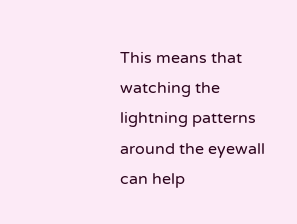This means that watching the lightning patterns around the eyewall can help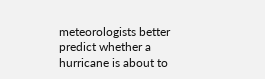meteorologists better predict whether a hurricane is about to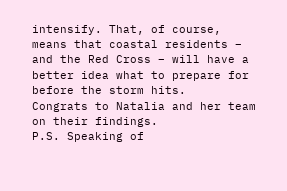intensify. That, of course, means that coastal residents – and the Red Cross – will have a better idea what to prepare for before the storm hits.
Congrats to Natalia and her team on their findings.
P.S. Speaking of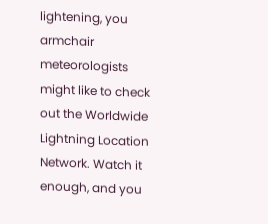lightening, you armchair meteorologists might like to check out the Worldwide Lightning Location Network. Watch it enough, and you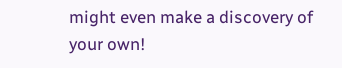might even make a discovery of your own!